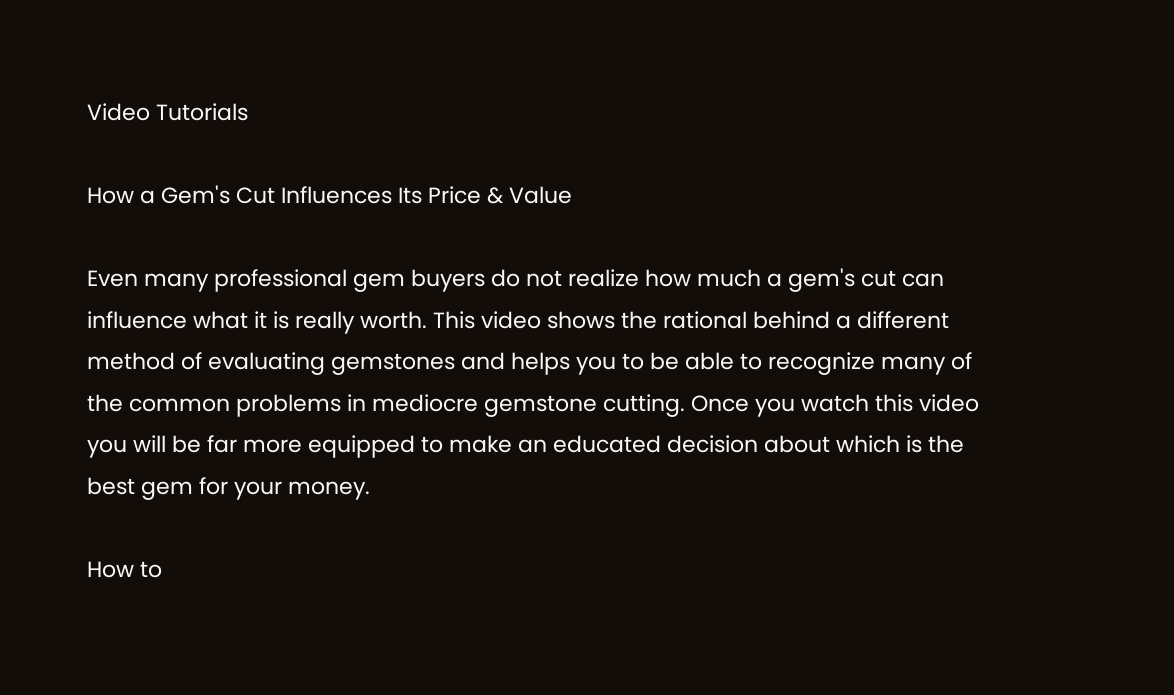Video Tutorials

How a Gem's Cut Influences Its Price & Value

Even many professional gem buyers do not realize how much a gem's cut can influence what it is really worth. This video shows the rational behind a different method of evaluating gemstones and helps you to be able to recognize many of the common problems in mediocre gemstone cutting. Once you watch this video you will be far more equipped to make an educated decision about which is the best gem for your money.

How to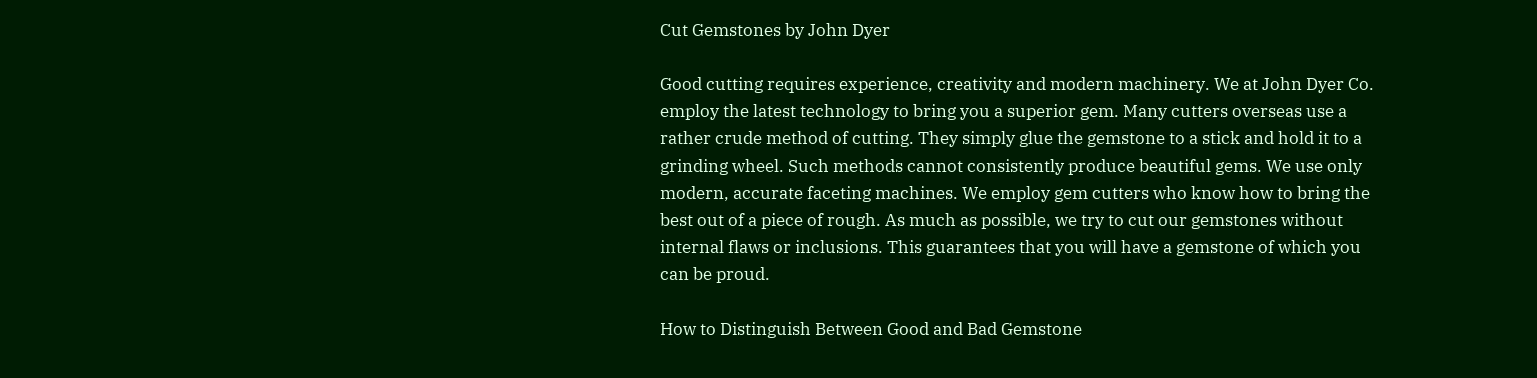Cut Gemstones by John Dyer

Good cutting requires experience, creativity and modern machinery. We at John Dyer Co. employ the latest technology to bring you a superior gem. Many cutters overseas use a rather crude method of cutting. They simply glue the gemstone to a stick and hold it to a grinding wheel. Such methods cannot consistently produce beautiful gems. We use only modern, accurate faceting machines. We employ gem cutters who know how to bring the best out of a piece of rough. As much as possible, we try to cut our gemstones without internal flaws or inclusions. This guarantees that you will have a gemstone of which you can be proud.

How to Distinguish Between Good and Bad Gemstone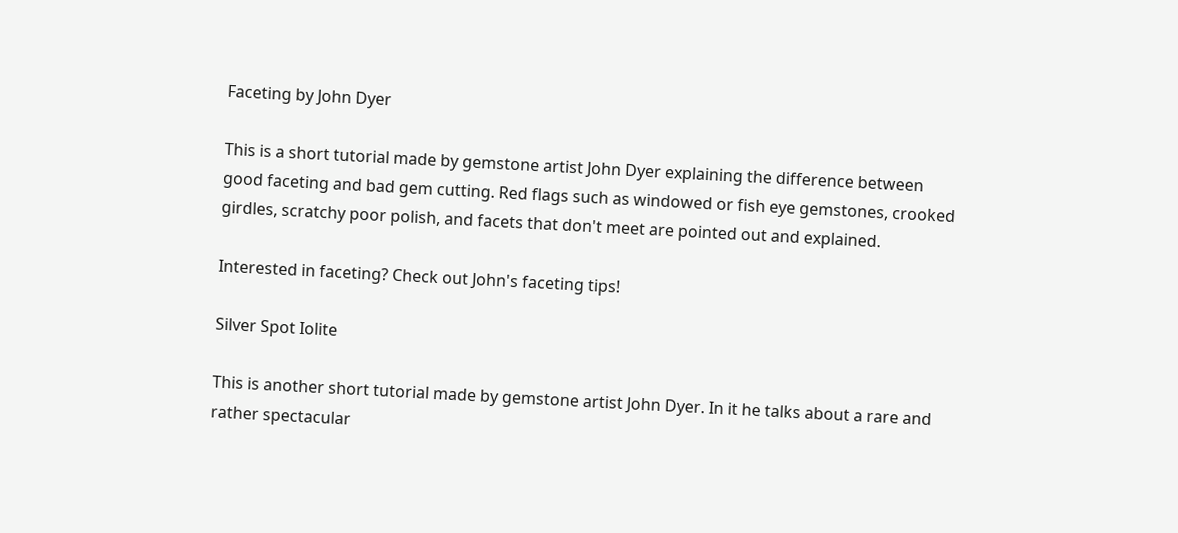Faceting by John Dyer

This is a short tutorial made by gemstone artist John Dyer explaining the difference between good faceting and bad gem cutting. Red flags such as windowed or fish eye gemstones, crooked girdles, scratchy poor polish, and facets that don't meet are pointed out and explained.

Interested in faceting? Check out John's faceting tips!

Silver Spot Iolite

This is another short tutorial made by gemstone artist John Dyer. In it he talks about a rare and rather spectacular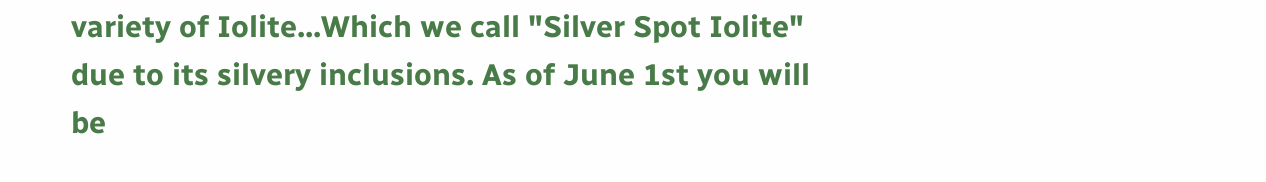variety of Iolite...Which we call "Silver Spot Iolite" due to its silvery inclusions. As of June 1st you will be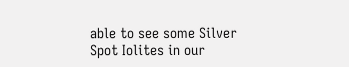able to see some Silver Spot Iolites in our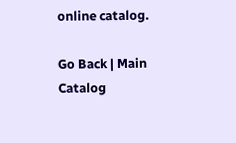online catalog.

Go Back | Main Catalog